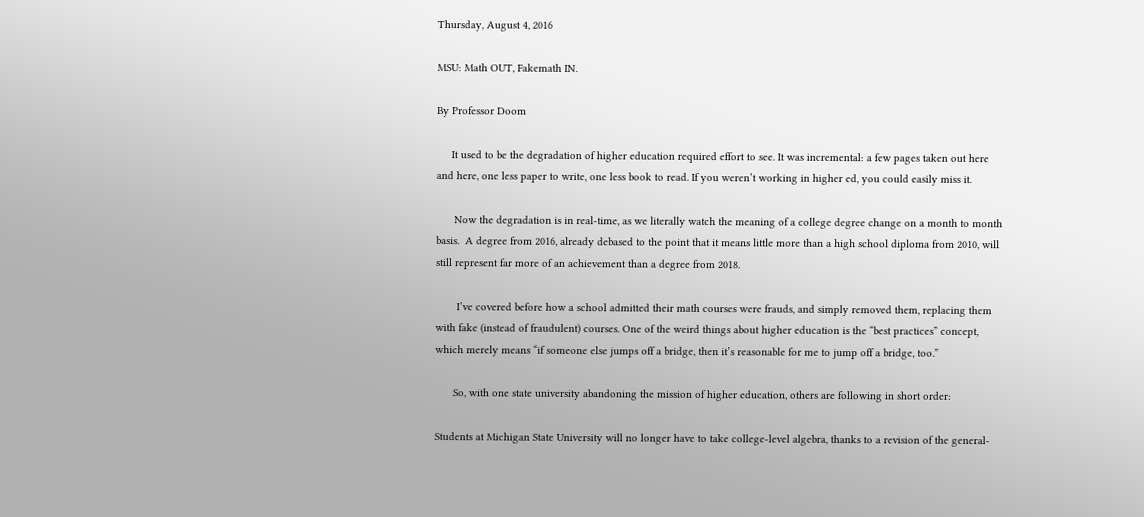Thursday, August 4, 2016

MSU: Math OUT, Fakemath IN.

By Professor Doom

     It used to be the degradation of higher education required effort to see. It was incremental: a few pages taken out here and here, one less paper to write, one less book to read. If you weren’t working in higher ed, you could easily miss it.

      Now the degradation is in real-time, as we literally watch the meaning of a college degree change on a month to month basis.  A degree from 2016, already debased to the point that it means little more than a high school diploma from 2010, will still represent far more of an achievement than a degree from 2018.

       I’ve covered before how a school admitted their math courses were frauds, and simply removed them, replacing them with fake (instead of fraudulent) courses. One of the weird things about higher education is the “best practices” concept, which merely means “if someone else jumps off a bridge, then it’s reasonable for me to jump off a bridge, too.”

      So, with one state university abandoning the mission of higher education, others are following in short order:

Students at Michigan State University will no longer have to take college-level algebra, thanks to a revision of the general-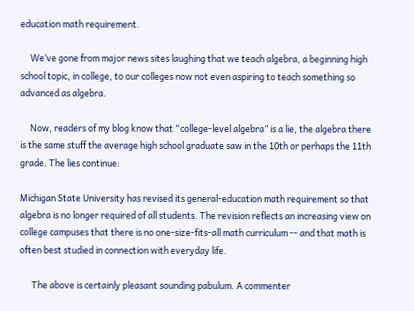education math requirement.

     We’ve gone from major news sites laughing that we teach algebra, a beginning high school topic, in college, to our colleges now not even aspiring to teach something so advanced as algebra.

     Now, readers of my blog know that “college-level algebra” is a lie, the algebra there is the same stuff the average high school graduate saw in the 10th or perhaps the 11th grade. The lies continue:

Michigan State University has revised its general-education math requirement so that algebra is no longer required of all students. The revision reflects an increasing view on college campuses that there is no one-size-fits-all math curriculum -- and that math is often best studied in connection with everyday life.

      The above is certainly pleasant sounding pabulum. A commenter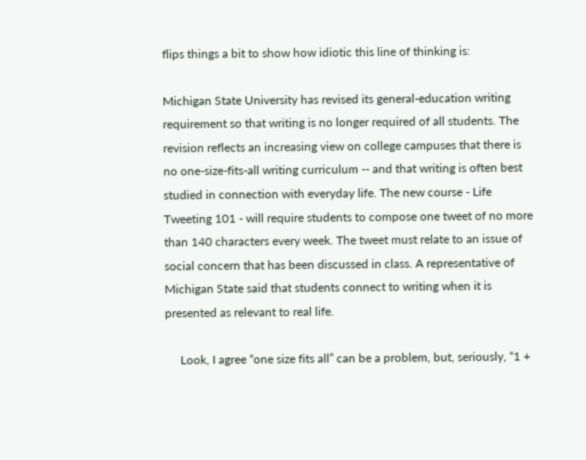flips things a bit to show how idiotic this line of thinking is:

Michigan State University has revised its general-education writing requirement so that writing is no longer required of all students. The revision reflects an increasing view on college campuses that there is no one-size-fits-all writing curriculum -- and that writing is often best studied in connection with everyday life. The new course - Life Tweeting 101 - will require students to compose one tweet of no more than 140 characters every week. The tweet must relate to an issue of social concern that has been discussed in class. A representative of Michigan State said that students connect to writing when it is presented as relevant to real life.

     Look, I agree “one size fits all” can be a problem, but, seriously, “1 +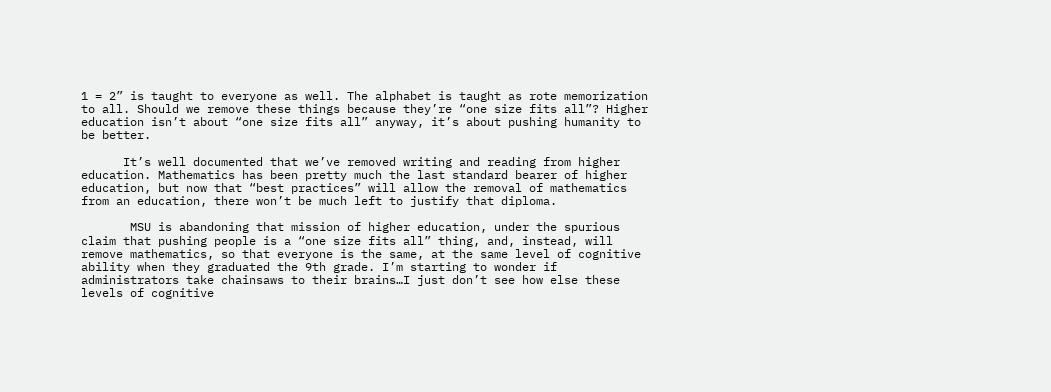1 = 2” is taught to everyone as well. The alphabet is taught as rote memorization to all. Should we remove these things because they’re “one size fits all”? Higher education isn’t about “one size fits all” anyway, it’s about pushing humanity to be better.

      It’s well documented that we’ve removed writing and reading from higher education. Mathematics has been pretty much the last standard bearer of higher education, but now that “best practices” will allow the removal of mathematics from an education, there won’t be much left to justify that diploma.

       MSU is abandoning that mission of higher education, under the spurious claim that pushing people is a “one size fits all” thing, and, instead, will remove mathematics, so that everyone is the same, at the same level of cognitive ability when they graduated the 9th grade. I’m starting to wonder if administrators take chainsaws to their brains…I just don’t see how else these levels of cognitive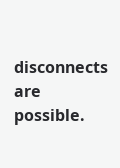disconnects are possible.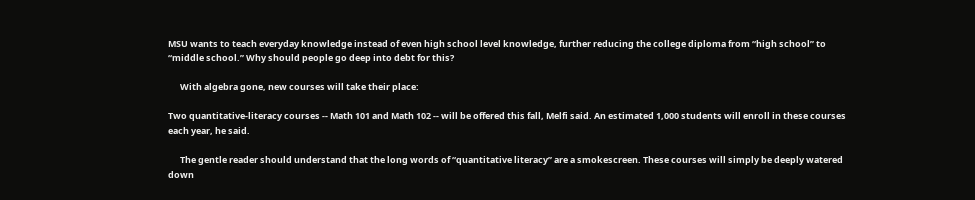MSU wants to teach everyday knowledge instead of even high school level knowledge, further reducing the college diploma from “high school” to “middle school.” Why should people go deep into debt for this?

      With algebra gone, new courses will take their place:

Two quantitative-literacy courses -- Math 101 and Math 102 -- will be offered this fall, Melfi said. An estimated 1,000 students will enroll in these courses each year, he said.

      The gentle reader should understand that the long words of “quantitative literacy” are a smokescreen. These courses will simply be deeply watered down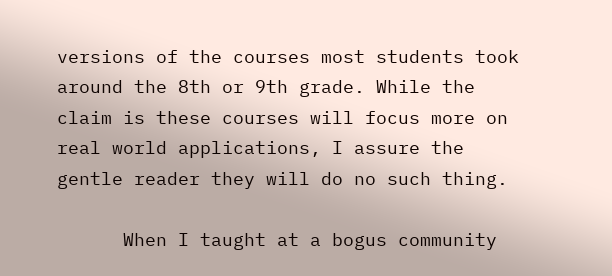versions of the courses most students took around the 8th or 9th grade. While the claim is these courses will focus more on real world applications, I assure the gentle reader they will do no such thing.

      When I taught at a bogus community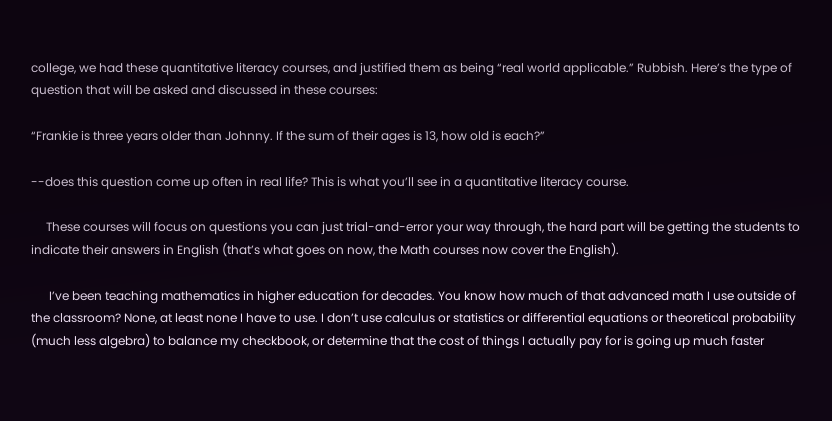college, we had these quantitative literacy courses, and justified them as being “real world applicable.” Rubbish. Here’s the type of question that will be asked and discussed in these courses:

“Frankie is three years older than Johnny. If the sum of their ages is 13, how old is each?”

--does this question come up often in real life? This is what you’ll see in a quantitative literacy course.

     These courses will focus on questions you can just trial-and-error your way through, the hard part will be getting the students to indicate their answers in English (that’s what goes on now, the Math courses now cover the English).

      I’ve been teaching mathematics in higher education for decades. You know how much of that advanced math I use outside of the classroom? None, at least none I have to use. I don’t use calculus or statistics or differential equations or theoretical probability (much less algebra) to balance my checkbook, or determine that the cost of things I actually pay for is going up much faster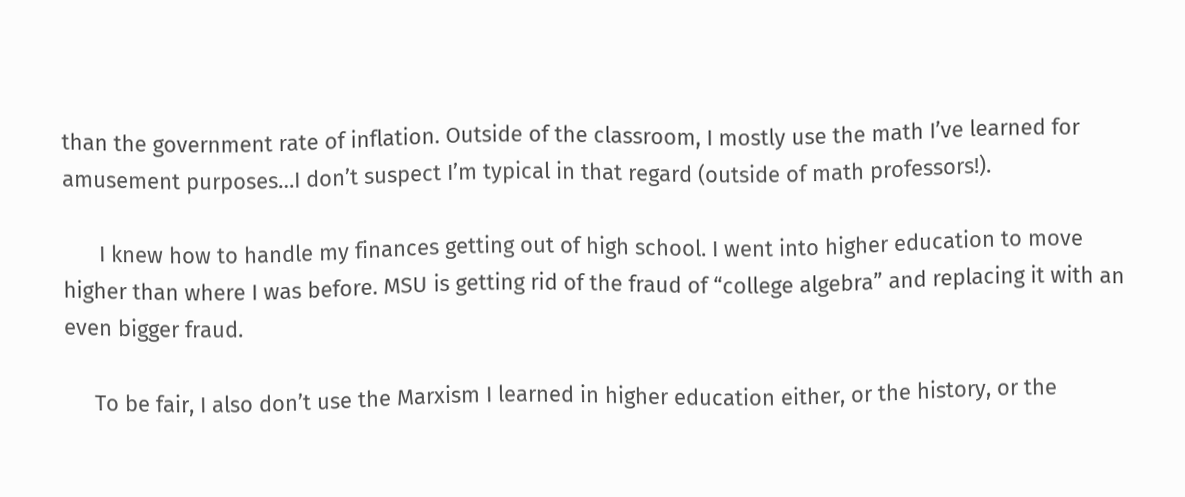than the government rate of inflation. Outside of the classroom, I mostly use the math I’ve learned for amusement purposes…I don’t suspect I’m typical in that regard (outside of math professors!).

      I knew how to handle my finances getting out of high school. I went into higher education to move higher than where I was before. MSU is getting rid of the fraud of “college algebra” and replacing it with an even bigger fraud.

     To be fair, I also don’t use the Marxism I learned in higher education either, or the history, or the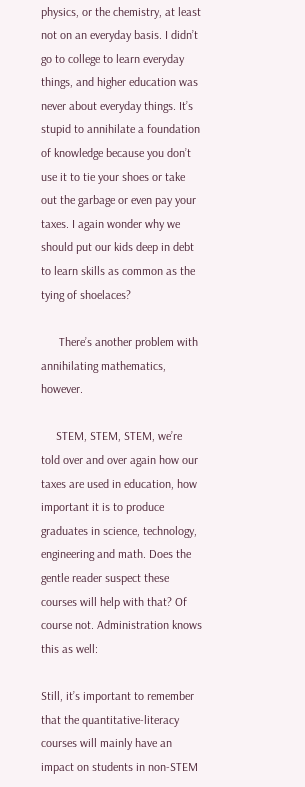physics, or the chemistry, at least not on an everyday basis. I didn’t go to college to learn everyday things, and higher education was never about everyday things. It’s stupid to annihilate a foundation of knowledge because you don’t use it to tie your shoes or take out the garbage or even pay your taxes. I again wonder why we should put our kids deep in debt to learn skills as common as the tying of shoelaces?

      There’s another problem with annihilating mathematics, however.

     STEM, STEM, STEM, we’re told over and over again how our taxes are used in education, how important it is to produce graduates in science, technology, engineering and math. Does the gentle reader suspect these courses will help with that? Of course not. Administration knows this as well:

Still, it’s important to remember that the quantitative-literacy courses will mainly have an impact on students in non-STEM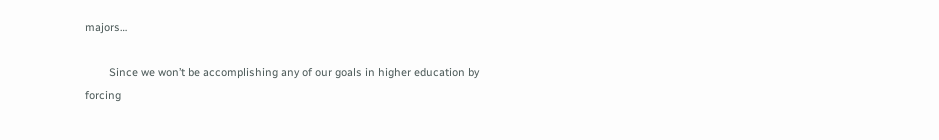majors…

        Since we won’t be accomplishing any of our goals in higher education by forcing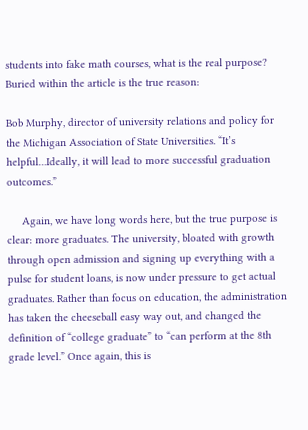students into fake math courses, what is the real purpose? Buried within the article is the true reason:

Bob Murphy, director of university relations and policy for the Michigan Association of State Universities. “It’s helpful…Ideally, it will lead to more successful graduation outcomes.”

     Again, we have long words here, but the true purpose is clear: more graduates. The university, bloated with growth through open admission and signing up everything with a pulse for student loans, is now under pressure to get actual graduates. Rather than focus on education, the administration has taken the cheeseball easy way out, and changed the definition of “college graduate” to “can perform at the 8th grade level.” Once again, this is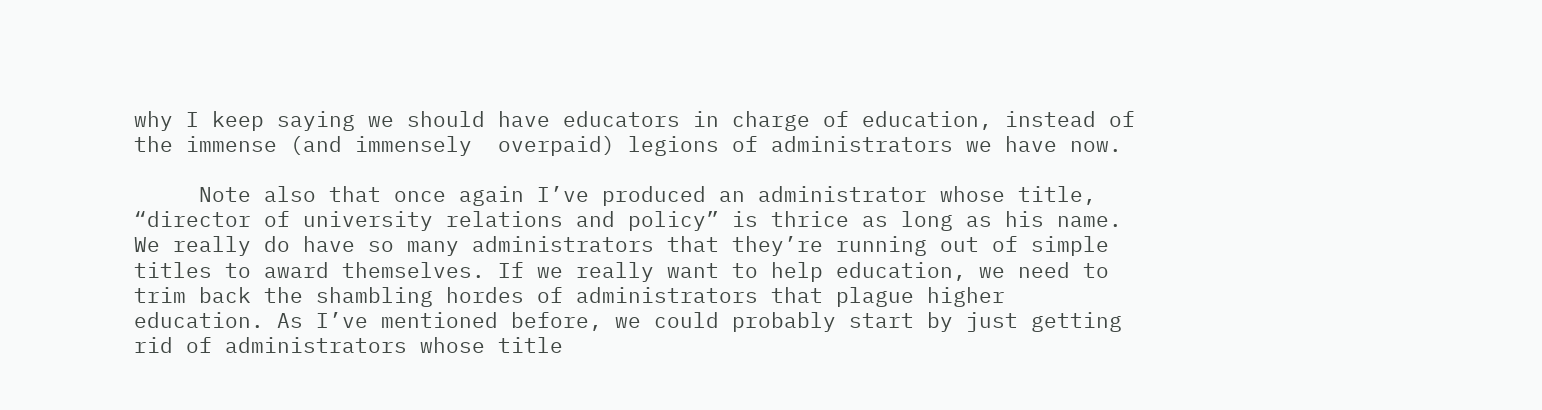why I keep saying we should have educators in charge of education, instead of the immense (and immensely  overpaid) legions of administrators we have now.

     Note also that once again I’ve produced an administrator whose title, “director of university relations and policy” is thrice as long as his name.  We really do have so many administrators that they’re running out of simple titles to award themselves. If we really want to help education, we need to trim back the shambling hordes of administrators that plague higher education. As I’ve mentioned before, we could probably start by just getting rid of administrators whose title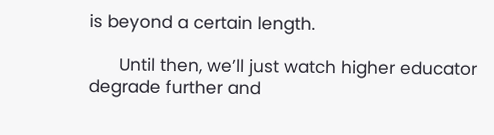is beyond a certain length.

      Until then, we’ll just watch higher educator degrade further and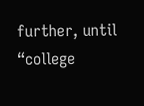further, until “college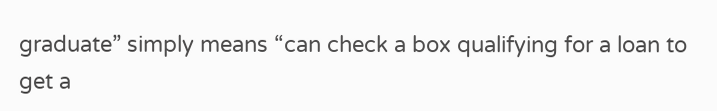graduate” simply means “can check a box qualifying for a loan to get a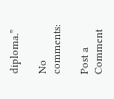diploma.”

No comments:

Post a Comment